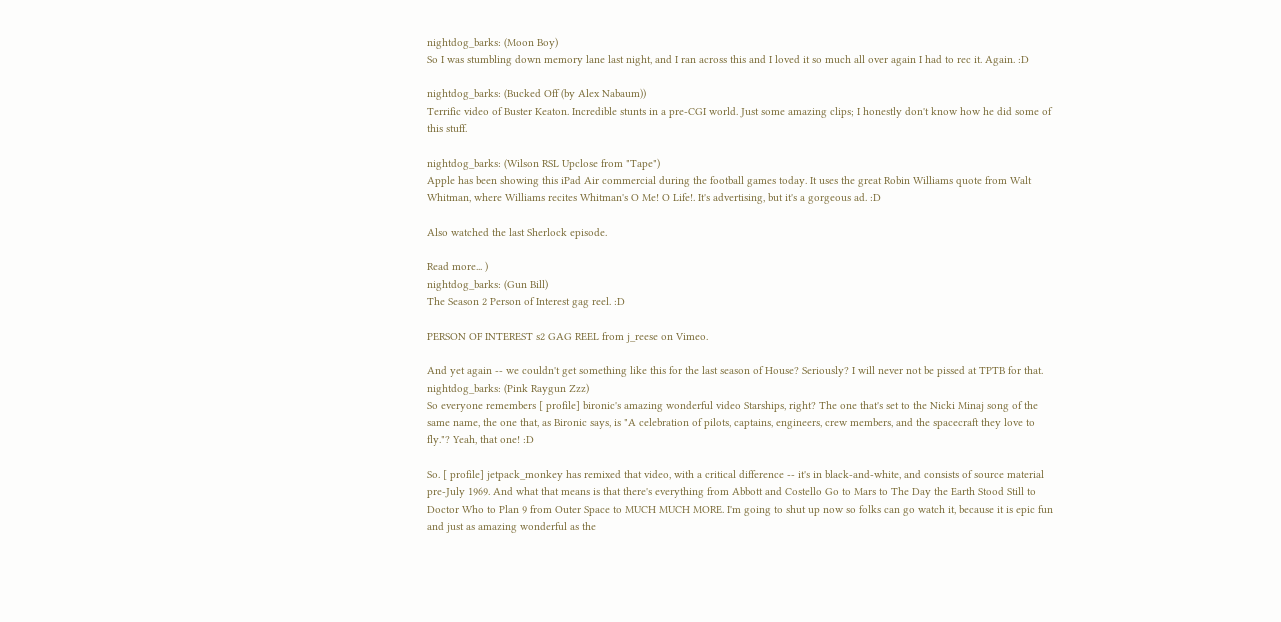nightdog_barks: (Moon Boy)
So I was stumbling down memory lane last night, and I ran across this and I loved it so much all over again I had to rec it. Again. :D

nightdog_barks: (Bucked Off (by Alex Nabaum))
Terrific video of Buster Keaton. Incredible stunts in a pre-CGI world. Just some amazing clips; I honestly don't know how he did some of this stuff.

nightdog_barks: (Wilson RSL Upclose from "Tape")
Apple has been showing this iPad Air commercial during the football games today. It uses the great Robin Williams quote from Walt Whitman, where Williams recites Whitman's O Me! O Life!. It's advertising, but it's a gorgeous ad. :D

Also watched the last Sherlock episode.

Read more... )
nightdog_barks: (Gun Bill)
The Season 2 Person of Interest gag reel. :D

PERSON OF INTEREST s2 GAG REEL from j_reese on Vimeo.

And yet again -- we couldn't get something like this for the last season of House? Seriously? I will never not be pissed at TPTB for that.
nightdog_barks: (Pink Raygun Zzz)
So everyone remembers [ profile] bironic's amazing wonderful video Starships, right? The one that's set to the Nicki Minaj song of the same name, the one that, as Bironic says, is "A celebration of pilots, captains, engineers, crew members, and the spacecraft they love to fly."? Yeah, that one! :D

So. [ profile] jetpack_monkey has remixed that video, with a critical difference -- it's in black-and-white, and consists of source material pre-July 1969. And what that means is that there's everything from Abbott and Costello Go to Mars to The Day the Earth Stood Still to Doctor Who to Plan 9 from Outer Space to MUCH MUCH MORE. I'm going to shut up now so folks can go watch it, because it is epic fun and just as amazing wonderful as the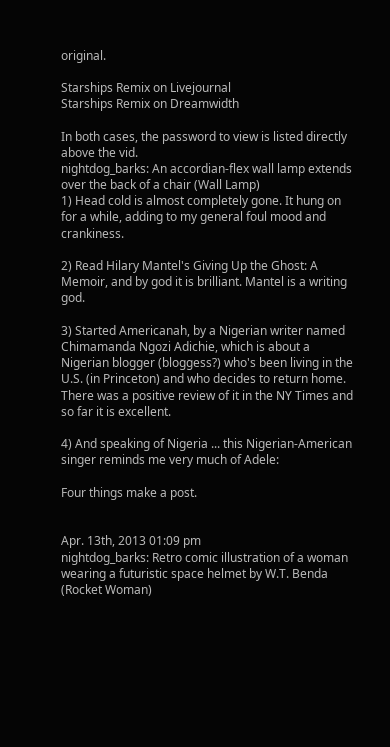original.

Starships Remix on Livejournal
Starships Remix on Dreamwidth

In both cases, the password to view is listed directly above the vid.
nightdog_barks: An accordian-flex wall lamp extends over the back of a chair (Wall Lamp)
1) Head cold is almost completely gone. It hung on for a while, adding to my general foul mood and crankiness.

2) Read Hilary Mantel's Giving Up the Ghost: A Memoir, and by god it is brilliant. Mantel is a writing god.

3) Started Americanah, by a Nigerian writer named Chimamanda Ngozi Adichie, which is about a Nigerian blogger (bloggess?) who's been living in the U.S. (in Princeton) and who decides to return home. There was a positive review of it in the NY Times and so far it is excellent.

4) And speaking of Nigeria ... this Nigerian-American singer reminds me very much of Adele:

Four things make a post.


Apr. 13th, 2013 01:09 pm
nightdog_barks: Retro comic illustration of a woman wearing a futuristic space helmet by W.T. Benda (Rocket Woman)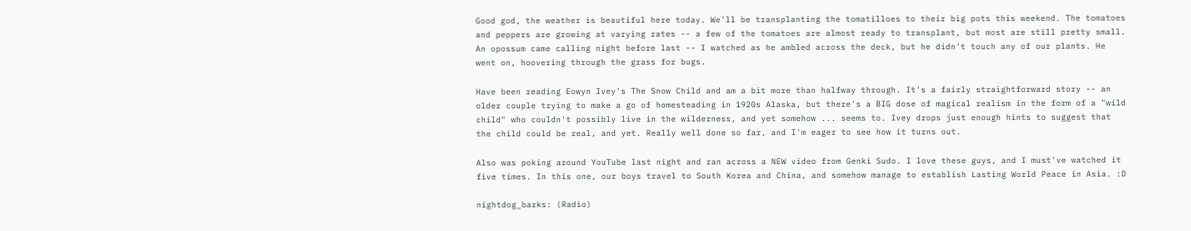Good god, the weather is beautiful here today. We'll be transplanting the tomatilloes to their big pots this weekend. The tomatoes and peppers are growing at varying rates -- a few of the tomatoes are almost ready to transplant, but most are still pretty small. An opossum came calling night before last -- I watched as he ambled across the deck, but he didn't touch any of our plants. He went on, hoovering through the grass for bugs.

Have been reading Eowyn Ivey's The Snow Child and am a bit more than halfway through. It's a fairly straightforward story -- an older couple trying to make a go of homesteading in 1920s Alaska, but there's a BIG dose of magical realism in the form of a "wild child" who couldn't possibly live in the wilderness, and yet somehow ... seems to. Ivey drops just enough hints to suggest that the child could be real, and yet. Really well done so far, and I'm eager to see how it turns out.

Also was poking around YouTube last night and ran across a NEW video from Genki Sudo. I love these guys, and I must've watched it five times. In this one, our boys travel to South Korea and China, and somehow manage to establish Lasting World Peace in Asia. :D

nightdog_barks: (Radio)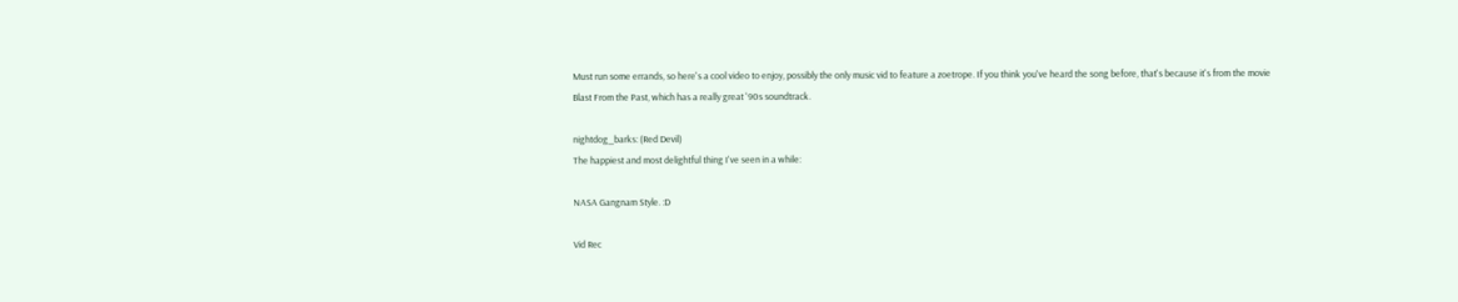Must run some errands, so here's a cool video to enjoy, possibly the only music vid to feature a zoetrope. If you think you've heard the song before, that's because it's from the movie Blast From the Past, which has a really great '90s soundtrack.

nightdog_barks: (Red Devil)
The happiest and most delightful thing I've seen in a while:

NASA Gangnam Style. :D

Vid Rec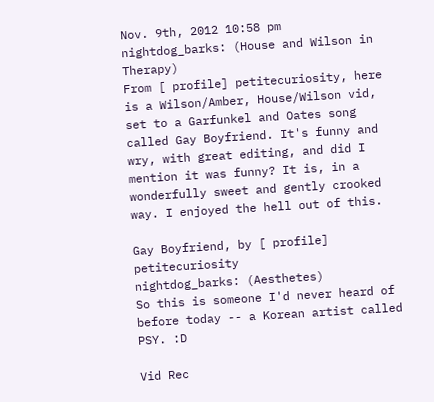Nov. 9th, 2012 10:58 pm
nightdog_barks: (House and Wilson in Therapy)
From [ profile] petitecuriosity, here is a Wilson/Amber, House/Wilson vid, set to a Garfunkel and Oates song called Gay Boyfriend. It's funny and wry, with great editing, and did I mention it was funny? It is, in a wonderfully sweet and gently crooked way. I enjoyed the hell out of this.

Gay Boyfriend, by [ profile] petitecuriosity
nightdog_barks: (Aesthetes)
So this is someone I'd never heard of before today -- a Korean artist called PSY. :D

Vid Rec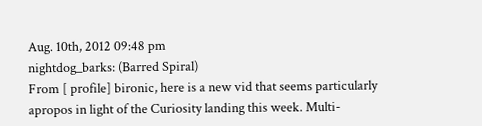Aug. 10th, 2012 09:48 pm
nightdog_barks: (Barred Spiral)
From [ profile] bironic, here is a new vid that seems particularly apropos in light of the Curiosity landing this week. Multi-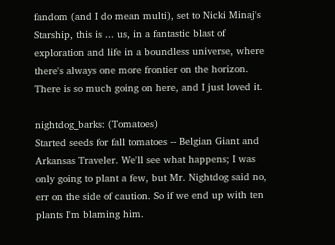fandom (and I do mean multi), set to Nicki Minaj's Starship, this is ... us, in a fantastic blast of exploration and life in a boundless universe, where there's always one more frontier on the horizon. There is so much going on here, and I just loved it.

nightdog_barks: (Tomatoes)
Started seeds for fall tomatoes -- Belgian Giant and Arkansas Traveler. We'll see what happens; I was only going to plant a few, but Mr. Nightdog said no, err on the side of caution. So if we end up with ten plants I'm blaming him.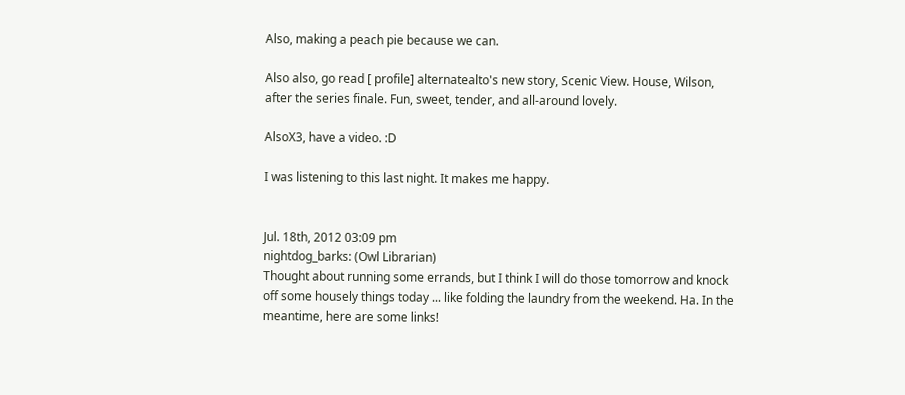Also, making a peach pie because we can.

Also also, go read [ profile] alternatealto's new story, Scenic View. House, Wilson, after the series finale. Fun, sweet, tender, and all-around lovely.

AlsoX3, have a video. :D

I was listening to this last night. It makes me happy.


Jul. 18th, 2012 03:09 pm
nightdog_barks: (Owl Librarian)
Thought about running some errands, but I think I will do those tomorrow and knock off some housely things today ... like folding the laundry from the weekend. Ha. In the meantime, here are some links!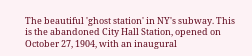The beautiful 'ghost station' in NY's subway. This is the abandoned City Hall Station, opened on October 27, 1904, with an inaugural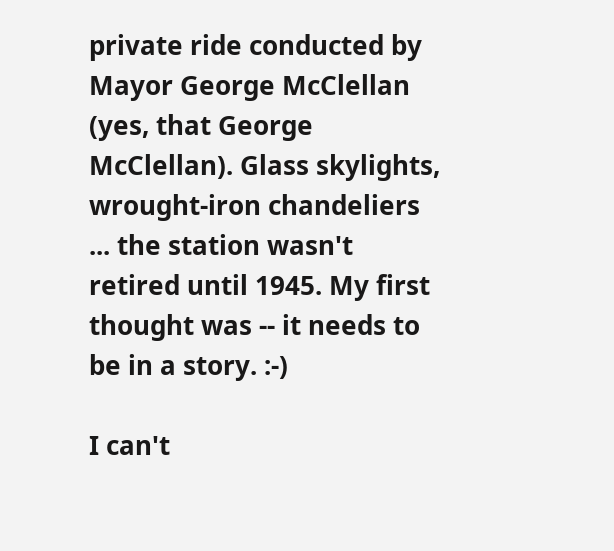private ride conducted by Mayor George McClellan (yes, that George McClellan). Glass skylights, wrought-iron chandeliers ... the station wasn't retired until 1945. My first thought was -- it needs to be in a story. :-)

I can't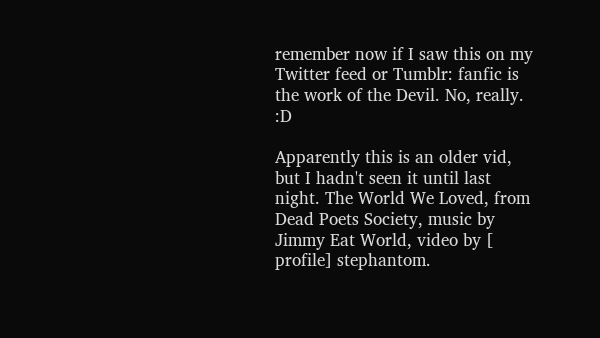remember now if I saw this on my Twitter feed or Tumblr: fanfic is the work of the Devil. No, really. :D

Apparently this is an older vid, but I hadn't seen it until last night. The World We Loved, from Dead Poets Society, music by Jimmy Eat World, video by [ profile] stephantom.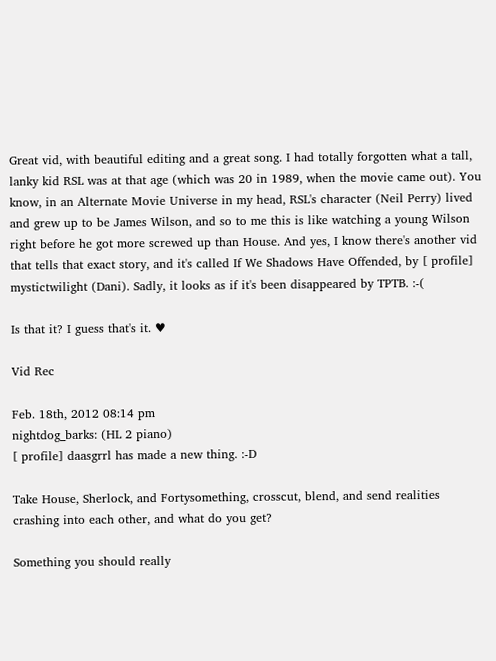Great vid, with beautiful editing and a great song. I had totally forgotten what a tall, lanky kid RSL was at that age (which was 20 in 1989, when the movie came out). You know, in an Alternate Movie Universe in my head, RSL's character (Neil Perry) lived and grew up to be James Wilson, and so to me this is like watching a young Wilson right before he got more screwed up than House. And yes, I know there's another vid that tells that exact story, and it's called If We Shadows Have Offended, by [ profile] mystictwilight (Dani). Sadly, it looks as if it's been disappeared by TPTB. :-(

Is that it? I guess that's it. ♥

Vid Rec

Feb. 18th, 2012 08:14 pm
nightdog_barks: (HL 2 piano)
[ profile] daasgrrl has made a new thing. :-D

Take House, Sherlock, and Fortysomething, crosscut, blend, and send realities crashing into each other, and what do you get?

Something you should really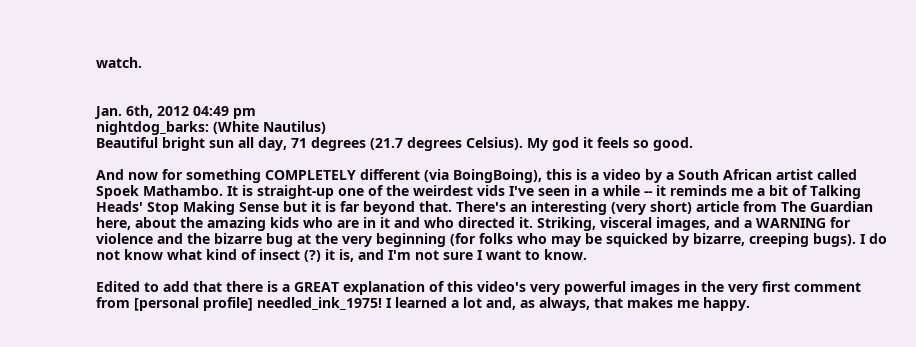watch.


Jan. 6th, 2012 04:49 pm
nightdog_barks: (White Nautilus)
Beautiful bright sun all day, 71 degrees (21.7 degrees Celsius). My god it feels so good.

And now for something COMPLETELY different (via BoingBoing), this is a video by a South African artist called Spoek Mathambo. It is straight-up one of the weirdest vids I've seen in a while -- it reminds me a bit of Talking Heads' Stop Making Sense but it is far beyond that. There's an interesting (very short) article from The Guardian here, about the amazing kids who are in it and who directed it. Striking, visceral images, and a WARNING for violence and the bizarre bug at the very beginning (for folks who may be squicked by bizarre, creeping bugs). I do not know what kind of insect (?) it is, and I'm not sure I want to know.

Edited to add that there is a GREAT explanation of this video's very powerful images in the very first comment from [personal profile] needled_ink_1975! I learned a lot and, as always, that makes me happy.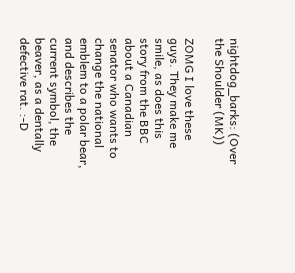nightdog_barks: (Over the Shoulder (MK))

ZOMG I love these guys. They make me smile, as does this story from the BBC about a Canadian senator who wants to change the national emblem to a polar bear, and describes the current symbol, the beaver, as a dentally defective rat. :-D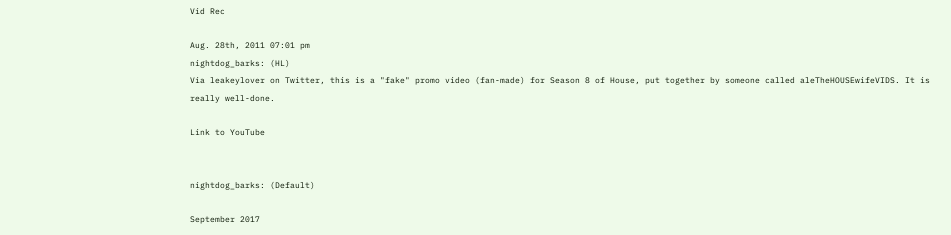Vid Rec

Aug. 28th, 2011 07:01 pm
nightdog_barks: (HL)
Via leakeylover on Twitter, this is a "fake" promo video (fan-made) for Season 8 of House, put together by someone called aleTheHOUSEwifeVIDS. It is really well-done.

Link to YouTube


nightdog_barks: (Default)

September 2017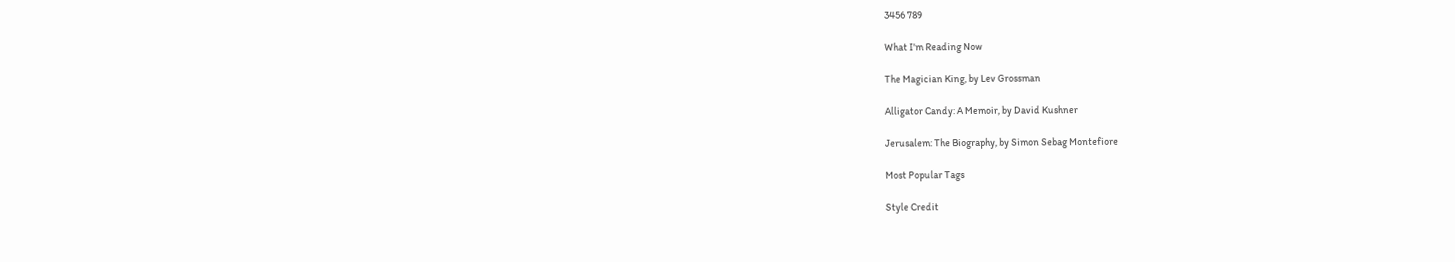3456 789

What I'm Reading Now

The Magician King, by Lev Grossman

Alligator Candy: A Memoir, by David Kushner

Jerusalem: The Biography, by Simon Sebag Montefiore

Most Popular Tags

Style Credit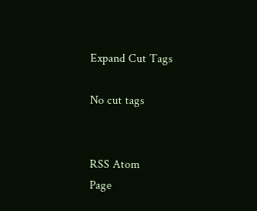Expand Cut Tags

No cut tags


RSS Atom
Page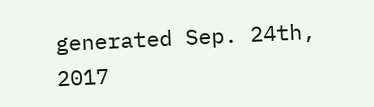generated Sep. 24th, 2017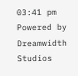03:41 pm
Powered by Dreamwidth Studios